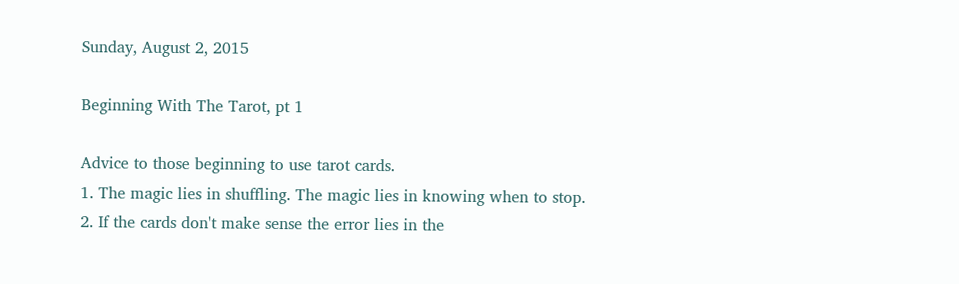Sunday, August 2, 2015

Beginning With The Tarot, pt 1

Advice to those beginning to use tarot cards.
1. The magic lies in shuffling. The magic lies in knowing when to stop.
2. If the cards don't make sense the error lies in the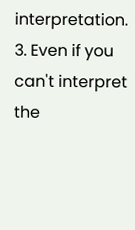interpretation.
3. Even if you can't interpret the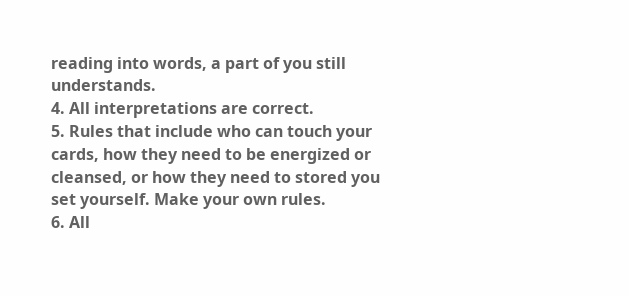reading into words, a part of you still understands.
4. All interpretations are correct.
5. Rules that include who can touch your cards, how they need to be energized or cleansed, or how they need to stored you set yourself. Make your own rules.
6. All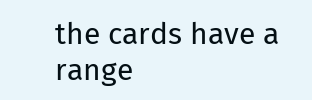the cards have a range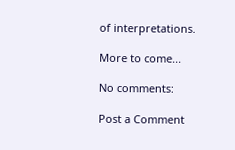of interpretations.

More to come...

No comments:

Post a Comment